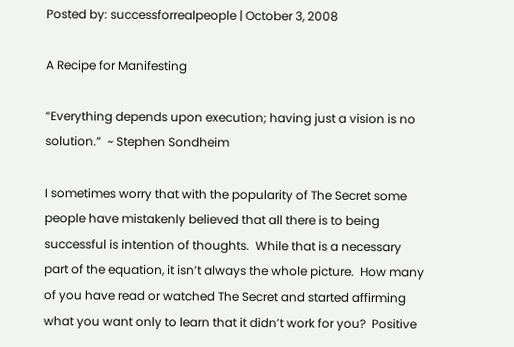Posted by: successforrealpeople | October 3, 2008

A Recipe for Manifesting

“Everything depends upon execution; having just a vision is no solution.”  ~ Stephen Sondheim

I sometimes worry that with the popularity of The Secret some people have mistakenly believed that all there is to being successful is intention of thoughts.  While that is a necessary part of the equation, it isn’t always the whole picture.  How many of you have read or watched The Secret and started affirming what you want only to learn that it didn’t work for you?  Positive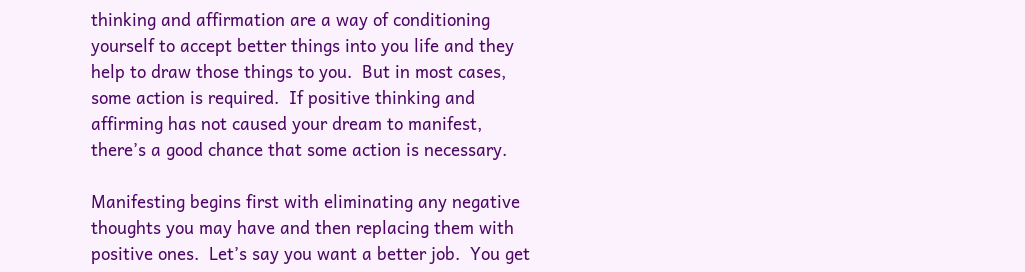thinking and affirmation are a way of conditioning yourself to accept better things into you life and they help to draw those things to you.  But in most cases, some action is required.  If positive thinking and affirming has not caused your dream to manifest, there’s a good chance that some action is necessary.

Manifesting begins first with eliminating any negative thoughts you may have and then replacing them with positive ones.  Let’s say you want a better job.  You get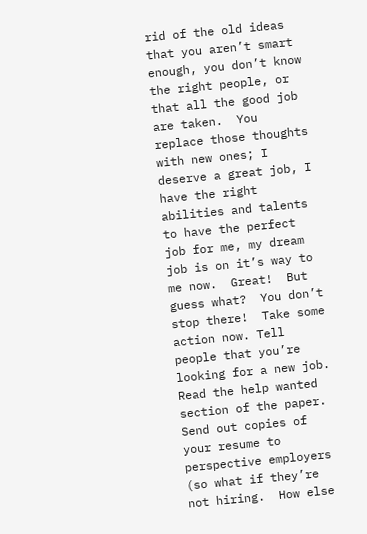rid of the old ideas that you aren’t smart enough, you don’t know the right people, or that all the good job are taken.  You replace those thoughts with new ones; I deserve a great job, I have the right abilities and talents to have the perfect job for me, my dream job is on it’s way to me now.  Great!  But guess what?  You don’t stop there!  Take some action now. Tell people that you’re looking for a new job.  Read the help wanted section of the paper.  Send out copies of your resume to perspective employers (so what if they’re not hiring.  How else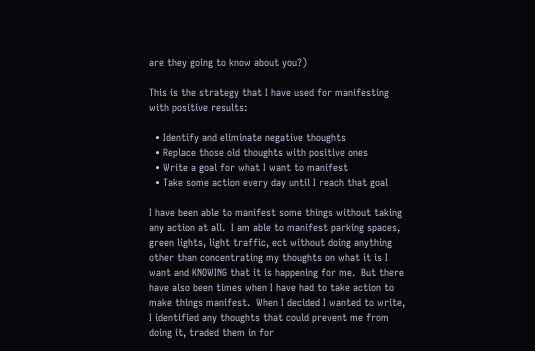are they going to know about you?)

This is the strategy that I have used for manifesting with positive results:

  • Identify and eliminate negative thoughts
  • Replace those old thoughts with positive ones
  • Write a goal for what I want to manifest
  • Take some action every day until I reach that goal

I have been able to manifest some things without taking any action at all.  I am able to manifest parking spaces, green lights, light traffic, ect without doing anything other than concentrating my thoughts on what it is I want and KNOWING that it is happening for me.  But there have also been times when I have had to take action to make things manifest.  When I decided I wanted to write, I identified any thoughts that could prevent me from doing it, traded them in for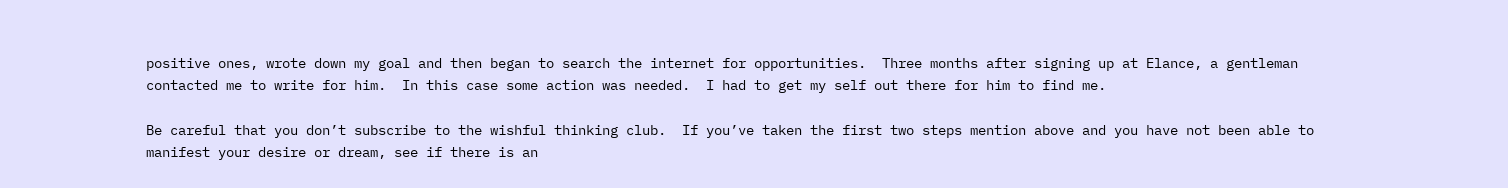positive ones, wrote down my goal and then began to search the internet for opportunities.  Three months after signing up at Elance, a gentleman contacted me to write for him.  In this case some action was needed.  I had to get my self out there for him to find me.

Be careful that you don’t subscribe to the wishful thinking club.  If you’ve taken the first two steps mention above and you have not been able to manifest your desire or dream, see if there is an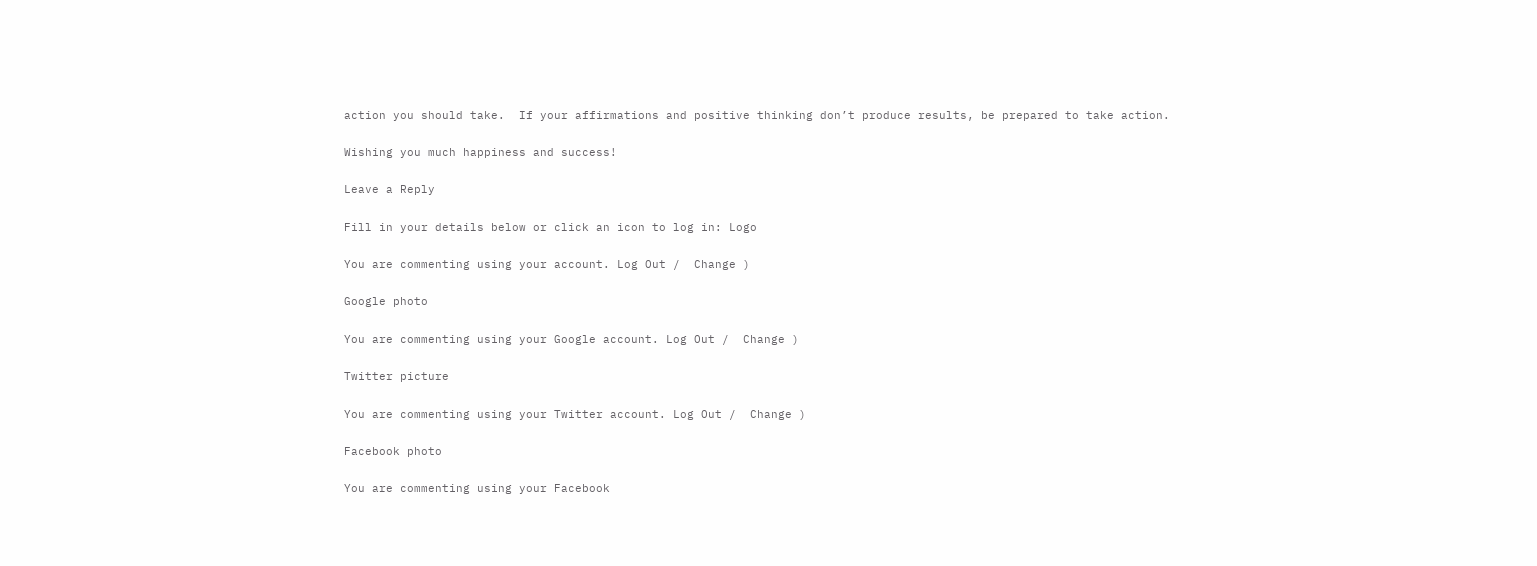action you should take.  If your affirmations and positive thinking don’t produce results, be prepared to take action.

Wishing you much happiness and success!

Leave a Reply

Fill in your details below or click an icon to log in: Logo

You are commenting using your account. Log Out /  Change )

Google photo

You are commenting using your Google account. Log Out /  Change )

Twitter picture

You are commenting using your Twitter account. Log Out /  Change )

Facebook photo

You are commenting using your Facebook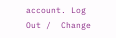account. Log Out /  Change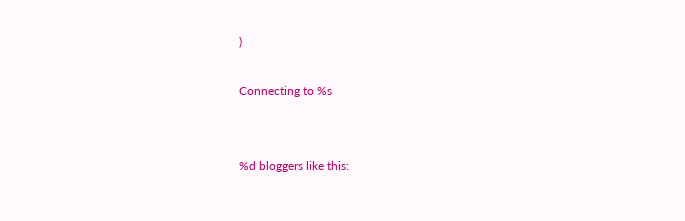)

Connecting to %s


%d bloggers like this: